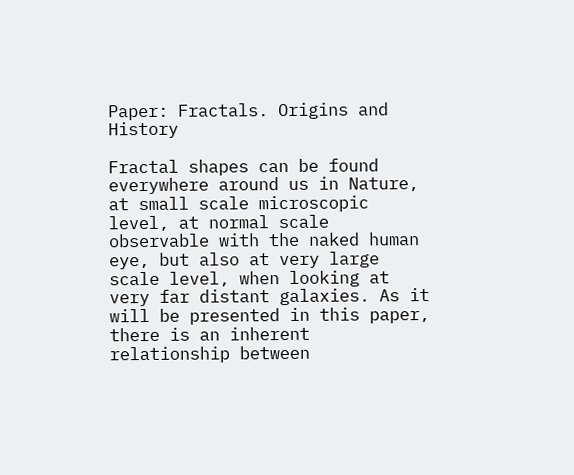Paper: Fractals. Origins and History

Fractal shapes can be found everywhere around us in Nature, at small scale microscopic level, at normal scale observable with the naked human eye, but also at very large scale level, when looking at very far distant galaxies. As it will be presented in this paper, there is an inherent relationship between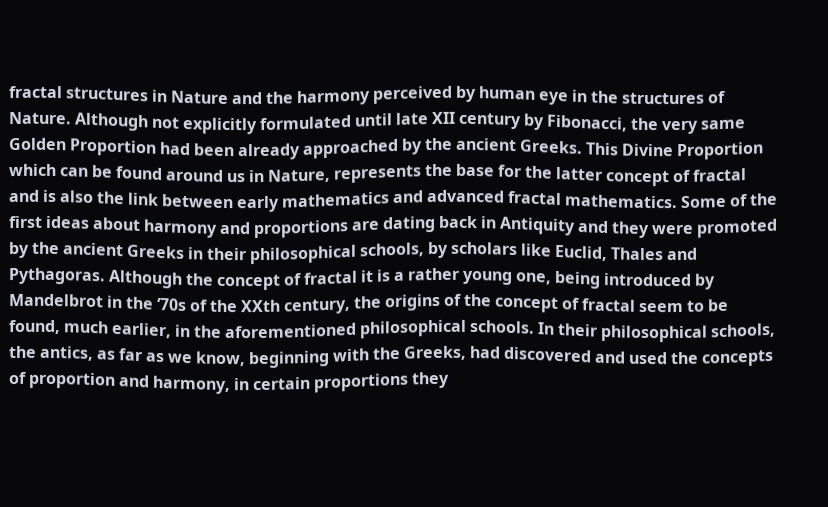fractal structures in Nature and the harmony perceived by human eye in the structures of Nature. Although not explicitly formulated until late XII century by Fibonacci, the very same Golden Proportion had been already approached by the ancient Greeks. This Divine Proportion which can be found around us in Nature, represents the base for the latter concept of fractal and is also the link between early mathematics and advanced fractal mathematics. Some of the first ideas about harmony and proportions are dating back in Antiquity and they were promoted by the ancient Greeks in their philosophical schools, by scholars like Euclid, Thales and Pythagoras. Although the concept of fractal it is a rather young one, being introduced by Mandelbrot in the ‘70s of the XXth century, the origins of the concept of fractal seem to be found, much earlier, in the aforementioned philosophical schools. In their philosophical schools, the antics, as far as we know, beginning with the Greeks, had discovered and used the concepts of proportion and harmony, in certain proportions they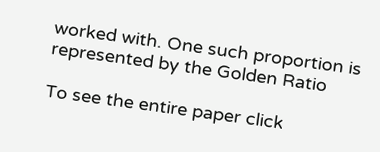worked with. One such proportion is represented by the Golden Ratio

To see the entire paper click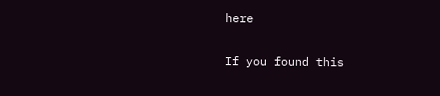here

If you found this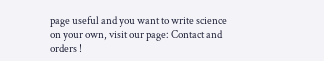page useful and you want to write science on your own, visit our page: Contact and orders !